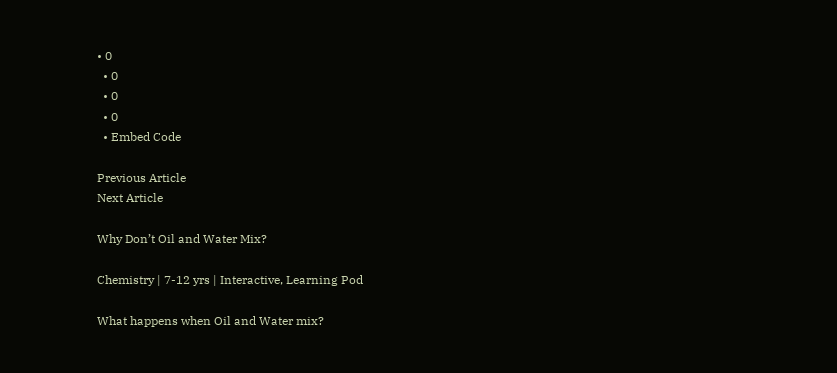• 0
  • 0
  • 0
  • 0
  • Embed Code

Previous Article
Next Article

Why Don’t Oil and Water Mix?

Chemistry | 7-12 yrs | Interactive, Learning Pod

What happens when Oil and Water mix?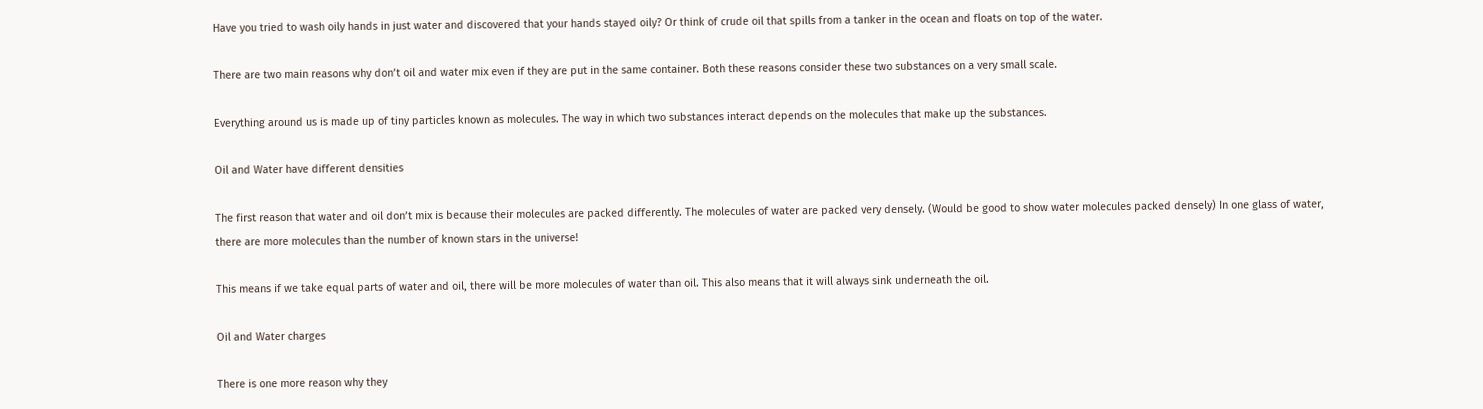Have you tried to wash oily hands in just water and discovered that your hands stayed oily? Or think of crude oil that spills from a tanker in the ocean and floats on top of the water.

There are two main reasons why don’t oil and water mix even if they are put in the same container. Both these reasons consider these two substances on a very small scale.

Everything around us is made up of tiny particles known as molecules. The way in which two substances interact depends on the molecules that make up the substances.

Oil and Water have different densities

The first reason that water and oil don’t mix is because their molecules are packed differently. The molecules of water are packed very densely. (Would be good to show water molecules packed densely) In one glass of water, there are more molecules than the number of known stars in the universe!

This means if we take equal parts of water and oil, there will be more molecules of water than oil. This also means that it will always sink underneath the oil.

Oil and Water charges

There is one more reason why they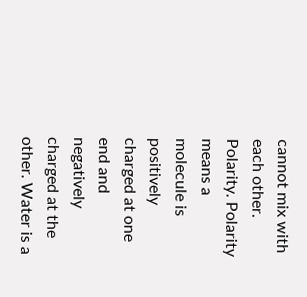cannot mix with each other. Polarity. Polarity means a molecule is positively charged at one end and negatively charged at the other. Water is a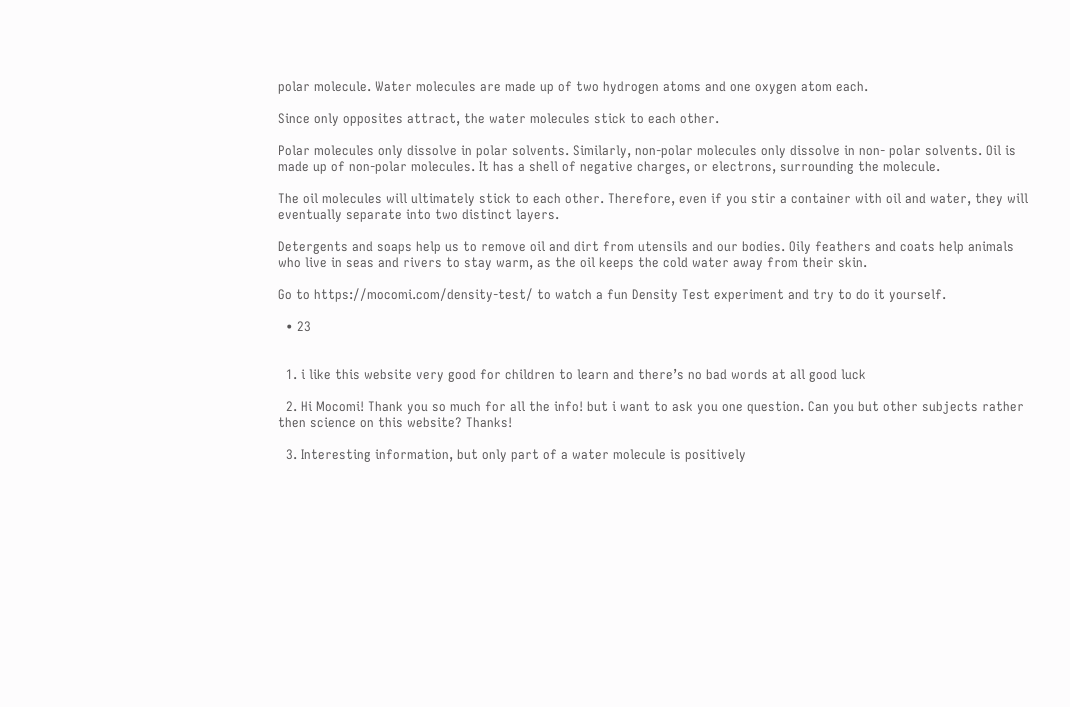polar molecule. Water molecules are made up of two hydrogen atoms and one oxygen atom each.

Since only opposites attract, the water molecules stick to each other.

Polar molecules only dissolve in polar solvents. Similarly, non-polar molecules only dissolve in non- polar solvents. Oil is made up of non-polar molecules. It has a shell of negative charges, or electrons, surrounding the molecule.

The oil molecules will ultimately stick to each other. Therefore, even if you stir a container with oil and water, they will eventually separate into two distinct layers.

Detergents and soaps help us to remove oil and dirt from utensils and our bodies. Oily feathers and coats help animals who live in seas and rivers to stay warm, as the oil keeps the cold water away from their skin.

Go to https://mocomi.com/density-test/ to watch a fun Density Test experiment and try to do it yourself.

  • 23


  1. i like this website very good for children to learn and there’s no bad words at all good luck

  2. Hi Mocomi! Thank you so much for all the info! but i want to ask you one question. Can you but other subjects rather then science on this website? Thanks!

  3. Interesting information, but only part of a water molecule is positively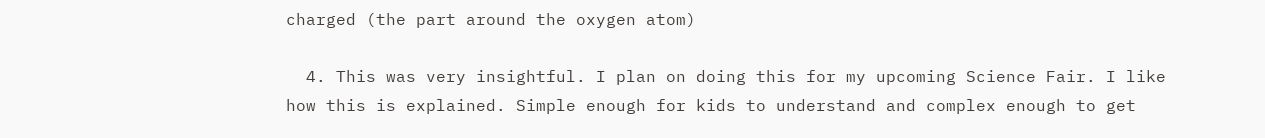charged (the part around the oxygen atom)

  4. This was very insightful. I plan on doing this for my upcoming Science Fair. I like how this is explained. Simple enough for kids to understand and complex enough to get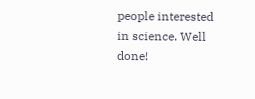people interested in science. Well done!